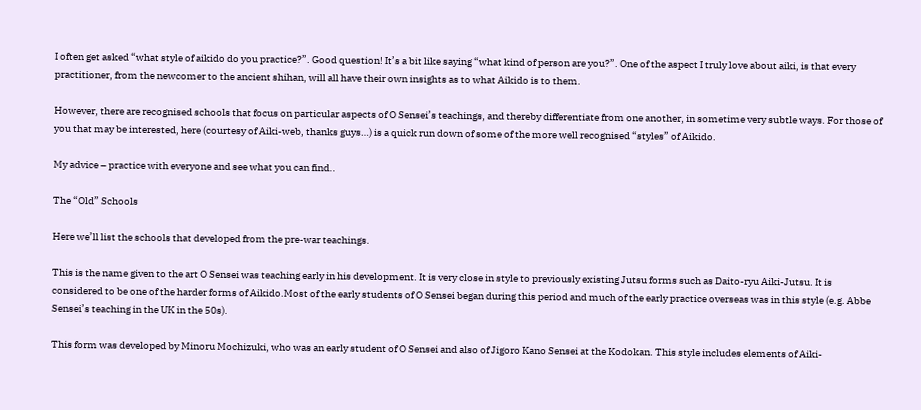I often get asked “what style of aikido do you practice?”. Good question! It’s a bit like saying “what kind of person are you?”. One of the aspect I truly love about aiki, is that every practitioner, from the newcomer to the ancient shihan, will all have their own insights as to what Aikido is to them.

However, there are recognised schools that focus on particular aspects of O Sensei’s teachings, and thereby differentiate from one another, in sometime very subtle ways. For those of you that may be interested, here (courtesy of Aiki-web, thanks guys…) is a quick run down of some of the more well recognised “styles” of Aikido.

My advice – practice with everyone and see what you can find..

The “Old” Schools

Here we’ll list the schools that developed from the pre-war teachings.

This is the name given to the art O Sensei was teaching early in his development. It is very close in style to previously existing Jutsu forms such as Daito-ryu Aiki-Jutsu. It is considered to be one of the harder forms of Aikido.Most of the early students of O Sensei began during this period and much of the early practice overseas was in this style (e.g. Abbe Sensei’s teaching in the UK in the 50s).

This form was developed by Minoru Mochizuki, who was an early student of O Sensei and also of Jigoro Kano Sensei at the Kodokan. This style includes elements of Aiki-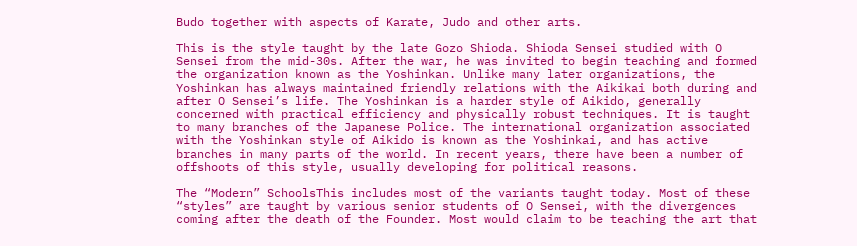Budo together with aspects of Karate, Judo and other arts.

This is the style taught by the late Gozo Shioda. Shioda Sensei studied with O Sensei from the mid-30s. After the war, he was invited to begin teaching and formed the organization known as the Yoshinkan. Unlike many later organizations, the Yoshinkan has always maintained friendly relations with the Aikikai both during and after O Sensei’s life. The Yoshinkan is a harder style of Aikido, generally concerned with practical efficiency and physically robust techniques. It is taught to many branches of the Japanese Police. The international organization associated with the Yoshinkan style of Aikido is known as the Yoshinkai, and has active branches in many parts of the world. In recent years, there have been a number of offshoots of this style, usually developing for political reasons.

The “Modern” SchoolsThis includes most of the variants taught today. Most of these “styles” are taught by various senior students of O Sensei, with the divergences coming after the death of the Founder. Most would claim to be teaching the art that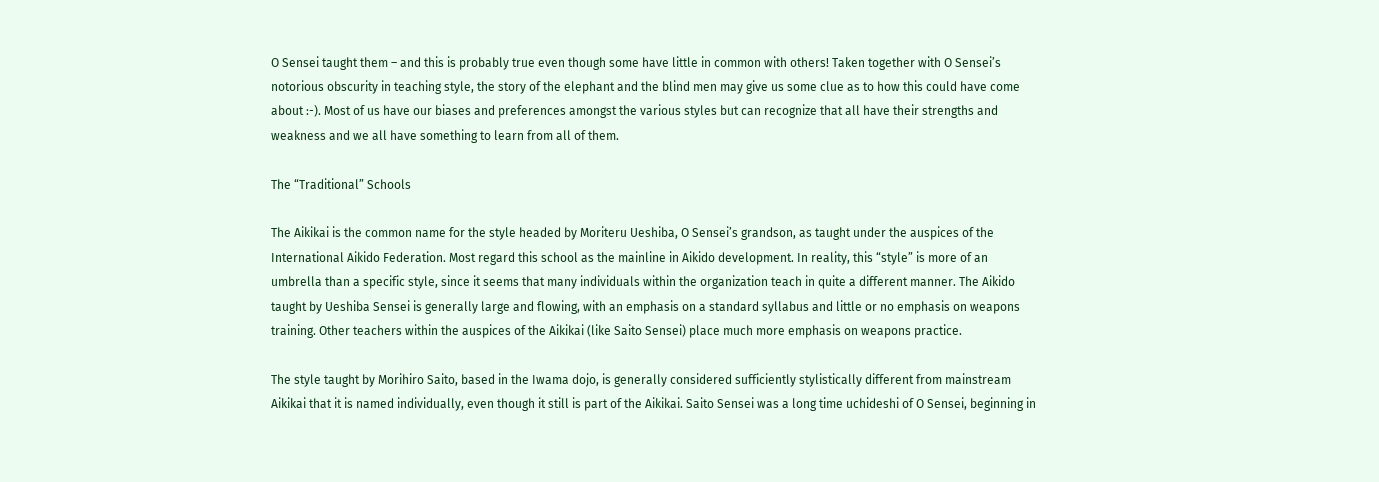O Sensei taught them – and this is probably true even though some have little in common with others! Taken together with O Sensei’s notorious obscurity in teaching style, the story of the elephant and the blind men may give us some clue as to how this could have come about :-). Most of us have our biases and preferences amongst the various styles but can recognize that all have their strengths and weakness and we all have something to learn from all of them.

The “Traditional” Schools

The Aikikai is the common name for the style headed by Moriteru Ueshiba, O Sensei’s grandson, as taught under the auspices of the International Aikido Federation. Most regard this school as the mainline in Aikido development. In reality, this “style” is more of an umbrella than a specific style, since it seems that many individuals within the organization teach in quite a different manner. The Aikido taught by Ueshiba Sensei is generally large and flowing, with an emphasis on a standard syllabus and little or no emphasis on weapons training. Other teachers within the auspices of the Aikikai (like Saito Sensei) place much more emphasis on weapons practice.

The style taught by Morihiro Saito, based in the Iwama dojo, is generally considered sufficiently stylistically different from mainstream Aikikai that it is named individually, even though it still is part of the Aikikai. Saito Sensei was a long time uchideshi of O Sensei, beginning in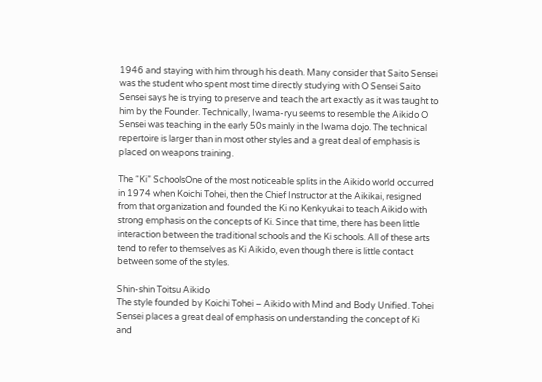1946 and staying with him through his death. Many consider that Saito Sensei was the student who spent most time directly studying with O Sensei Saito Sensei says he is trying to preserve and teach the art exactly as it was taught to him by the Founder. Technically, Iwama-ryu seems to resemble the Aikido O Sensei was teaching in the early 50s mainly in the Iwama dojo. The technical repertoire is larger than in most other styles and a great deal of emphasis is placed on weapons training.

The “Ki” SchoolsOne of the most noticeable splits in the Aikido world occurred in 1974 when Koichi Tohei, then the Chief Instructor at the Aikikai, resigned from that organization and founded the Ki no Kenkyukai to teach Aikido with strong emphasis on the concepts of Ki. Since that time, there has been little interaction between the traditional schools and the Ki schools. All of these arts tend to refer to themselves as Ki Aikido, even though there is little contact between some of the styles.

Shin-shin Toitsu Aikido
The style founded by Koichi Tohei – Aikido with Mind and Body Unified. Tohei Sensei places a great deal of emphasis on understanding the concept of Ki and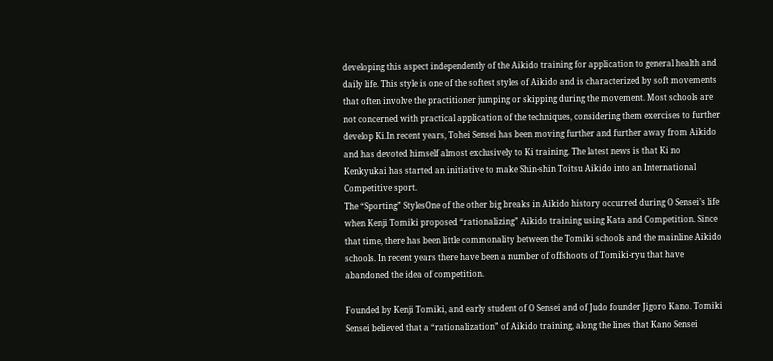developing this aspect independently of the Aikido training for application to general health and daily life. This style is one of the softest styles of Aikido and is characterized by soft movements that often involve the practitioner jumping or skipping during the movement. Most schools are not concerned with practical application of the techniques, considering them exercises to further develop Ki.In recent years, Tohei Sensei has been moving further and further away from Aikido and has devoted himself almost exclusively to Ki training. The latest news is that Ki no Kenkyukai has started an initiative to make Shin-shin Toitsu Aikido into an International Competitive sport.
The “Sporting” StylesOne of the other big breaks in Aikido history occurred during O Sensei’s life when Kenji Tomiki proposed “rationalizing” Aikido training using Kata and Competition. Since that time, there has been little commonality between the Tomiki schools and the mainline Aikido schools. In recent years there have been a number of offshoots of Tomiki-ryu that have abandoned the idea of competition.

Founded by Kenji Tomiki, and early student of O Sensei and of Judo founder Jigoro Kano. Tomiki Sensei believed that a “rationalization” of Aikido training, along the lines that Kano Sensei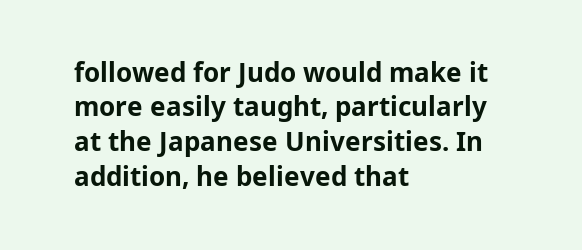followed for Judo would make it more easily taught, particularly at the Japanese Universities. In addition, he believed that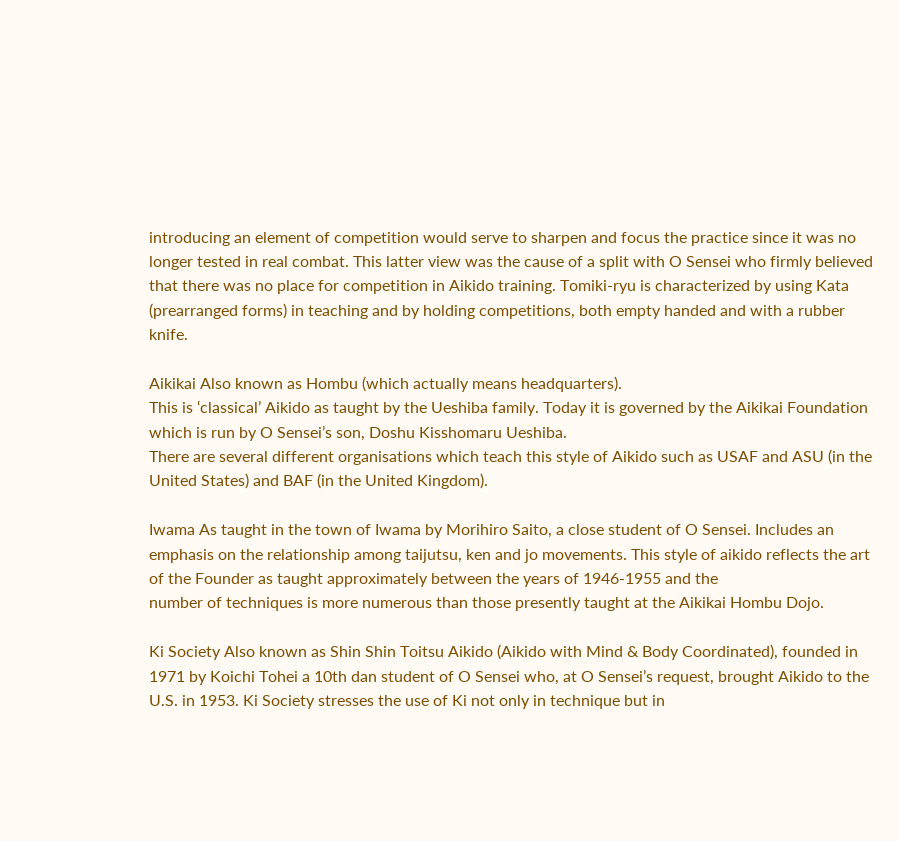introducing an element of competition would serve to sharpen and focus the practice since it was no longer tested in real combat. This latter view was the cause of a split with O Sensei who firmly believed that there was no place for competition in Aikido training. Tomiki-ryu is characterized by using Kata (prearranged forms) in teaching and by holding competitions, both empty handed and with a rubber knife.

Aikikai Also known as Hombu (which actually means headquarters).
This is ‘classical’ Aikido as taught by the Ueshiba family. Today it is governed by the Aikikai Foundation which is run by O Sensei’s son, Doshu Kisshomaru Ueshiba.
There are several different organisations which teach this style of Aikido such as USAF and ASU (in the United States) and BAF (in the United Kingdom).

Iwama As taught in the town of Iwama by Morihiro Saito, a close student of O Sensei. Includes an emphasis on the relationship among taijutsu, ken and jo movements. This style of aikido reflects the art of the Founder as taught approximately between the years of 1946-1955 and the
number of techniques is more numerous than those presently taught at the Aikikai Hombu Dojo.

Ki Society Also known as Shin Shin Toitsu Aikido (Aikido with Mind & Body Coordinated), founded in 1971 by Koichi Tohei a 10th dan student of O Sensei who, at O Sensei’s request, brought Aikido to the U.S. in 1953. Ki Society stresses the use of Ki not only in technique but in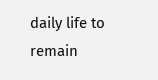daily life to remain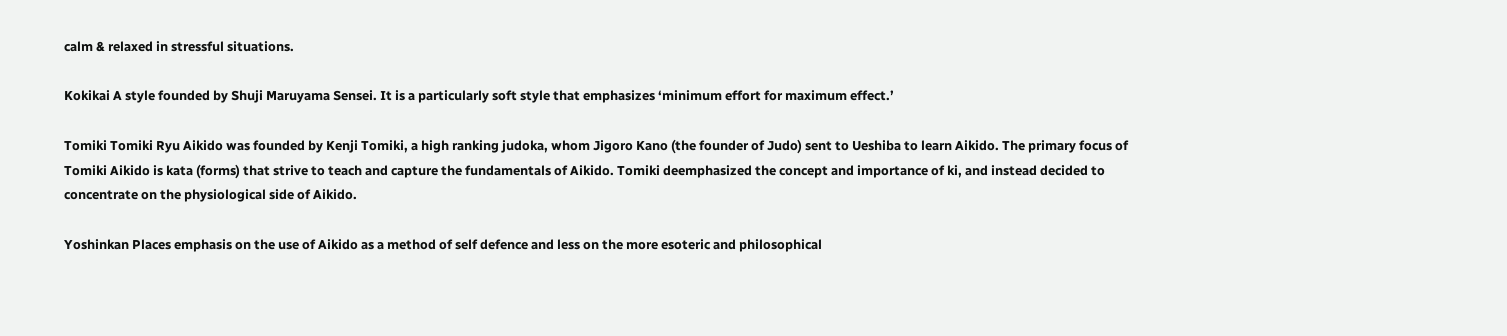calm & relaxed in stressful situations.

Kokikai A style founded by Shuji Maruyama Sensei. It is a particularly soft style that emphasizes ‘minimum effort for maximum effect.’

Tomiki Tomiki Ryu Aikido was founded by Kenji Tomiki, a high ranking judoka, whom Jigoro Kano (the founder of Judo) sent to Ueshiba to learn Aikido. The primary focus of Tomiki Aikido is kata (forms) that strive to teach and capture the fundamentals of Aikido. Tomiki deemphasized the concept and importance of ki, and instead decided to concentrate on the physiological side of Aikido.

Yoshinkan Places emphasis on the use of Aikido as a method of self defence and less on the more esoteric and philosophical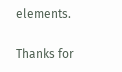elements.

Thanks for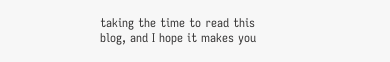taking the time to read this blog, and I hope it makes you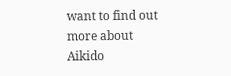want to find out more about Aikido